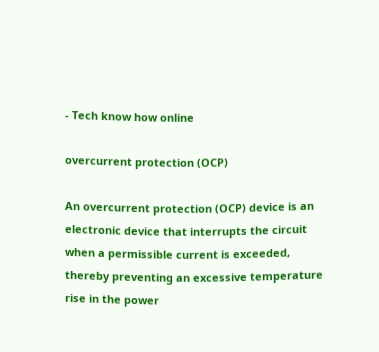- Tech know how online

overcurrent protection (OCP)

An overcurrent protection (OCP) device is an electronic device that interrupts the circuit when a permissible current is exceeded, thereby preventing an excessive temperature rise in the power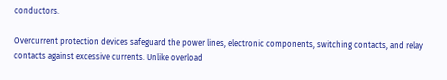conductors.

Overcurrent protection devices safeguard the power lines, electronic components, switching contacts, and relay contacts against excessive currents. Unlike overload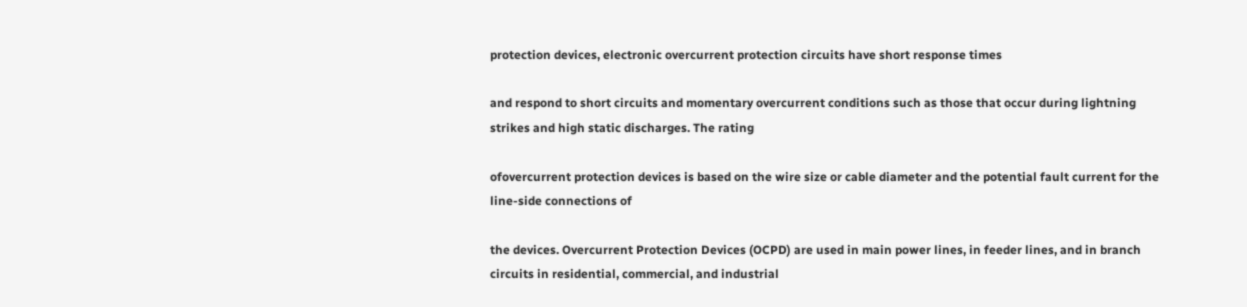protection devices, electronic overcurrent protection circuits have short response times

and respond to short circuits and momentary overcurrent conditions such as those that occur during lightning strikes and high static discharges. The rating

ofovercurrent protection devices is based on the wire size or cable diameter and the potential fault current for the line-side connections of

the devices. Overcurrent Protection Devices (OCPD) are used in main power lines, in feeder lines, and in branch circuits in residential, commercial, and industrial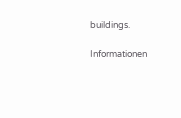buildings.

Informationen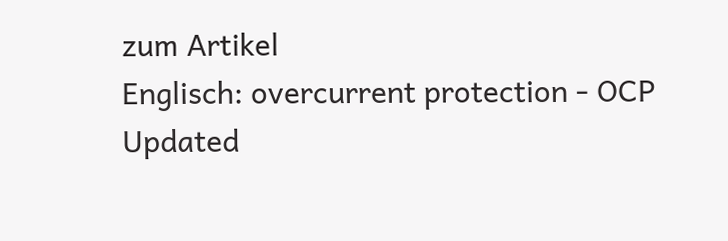zum Artikel
Englisch: overcurrent protection - OCP
Updated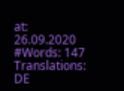at: 26.09.2020
#Words: 147
Translations: DE